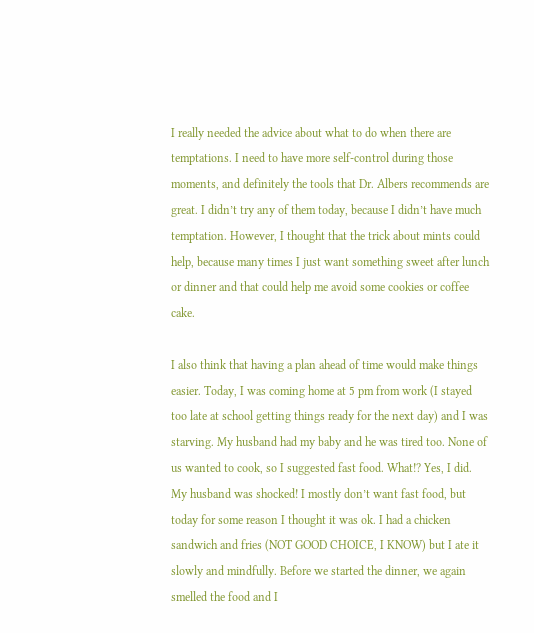I really needed the advice about what to do when there are temptations. I need to have more self-control during those moments, and definitely the tools that Dr. Albers recommends are great. I didn’t try any of them today, because I didn’t have much temptation. However, I thought that the trick about mints could help, because many times I just want something sweet after lunch or dinner and that could help me avoid some cookies or coffee cake.

I also think that having a plan ahead of time would make things easier. Today, I was coming home at 5 pm from work (I stayed too late at school getting things ready for the next day) and I was starving. My husband had my baby and he was tired too. None of us wanted to cook, so I suggested fast food. What!? Yes, I did. My husband was shocked! I mostly don’t want fast food, but today for some reason I thought it was ok. I had a chicken sandwich and fries (NOT GOOD CHOICE, I KNOW) but I ate it slowly and mindfully. Before we started the dinner, we again smelled the food and I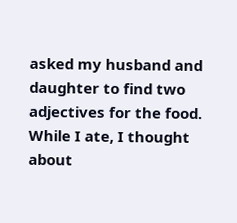asked my husband and daughter to find two adjectives for the food. While I ate, I thought about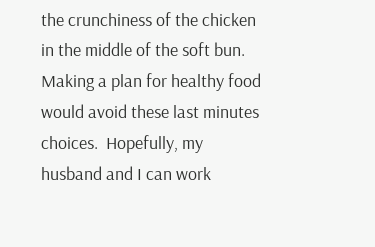the crunchiness of the chicken in the middle of the soft bun. Making a plan for healthy food would avoid these last minutes choices.  Hopefully, my husband and I can work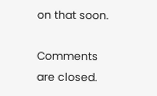on that soon.

Comments are closed.